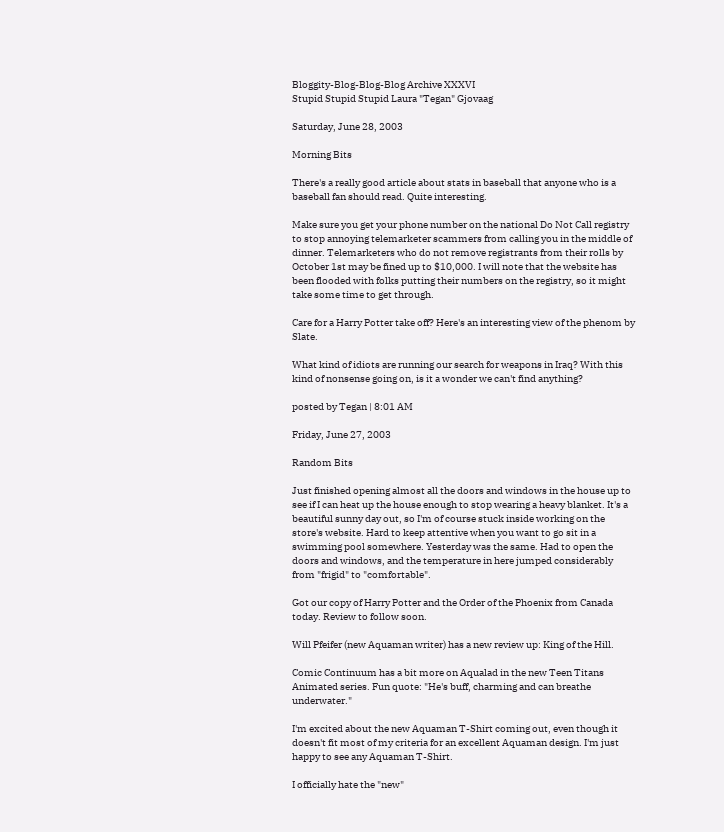Bloggity-Blog-Blog-Blog Archive XXXVI
Stupid Stupid Stupid Laura "Tegan" Gjovaag

Saturday, June 28, 2003

Morning Bits

There's a really good article about stats in baseball that anyone who is a baseball fan should read. Quite interesting.

Make sure you get your phone number on the national Do Not Call registry to stop annoying telemarketer scammers from calling you in the middle of dinner. Telemarketers who do not remove registrants from their rolls by October 1st may be fined up to $10,000. I will note that the website has been flooded with folks putting their numbers on the registry, so it might take some time to get through.

Care for a Harry Potter take off? Here's an interesting view of the phenom by Slate.

What kind of idiots are running our search for weapons in Iraq? With this kind of nonsense going on, is it a wonder we can't find anything?

posted by Tegan | 8:01 AM

Friday, June 27, 2003

Random Bits

Just finished opening almost all the doors and windows in the house up to see if I can heat up the house enough to stop wearing a heavy blanket. It's a beautiful sunny day out, so I'm of course stuck inside working on the store's website. Hard to keep attentive when you want to go sit in a swimming pool somewhere. Yesterday was the same. Had to open the doors and windows, and the temperature in here jumped considerably from "frigid" to "comfortable".

Got our copy of Harry Potter and the Order of the Phoenix from Canada today. Review to follow soon.

Will Pfeifer (new Aquaman writer) has a new review up: King of the Hill.

Comic Continuum has a bit more on Aqualad in the new Teen Titans Animated series. Fun quote: "He's buff, charming and can breathe underwater."

I'm excited about the new Aquaman T-Shirt coming out, even though it doesn't fit most of my criteria for an excellent Aquaman design. I'm just happy to see any Aquaman T-Shirt.

I officially hate the "new"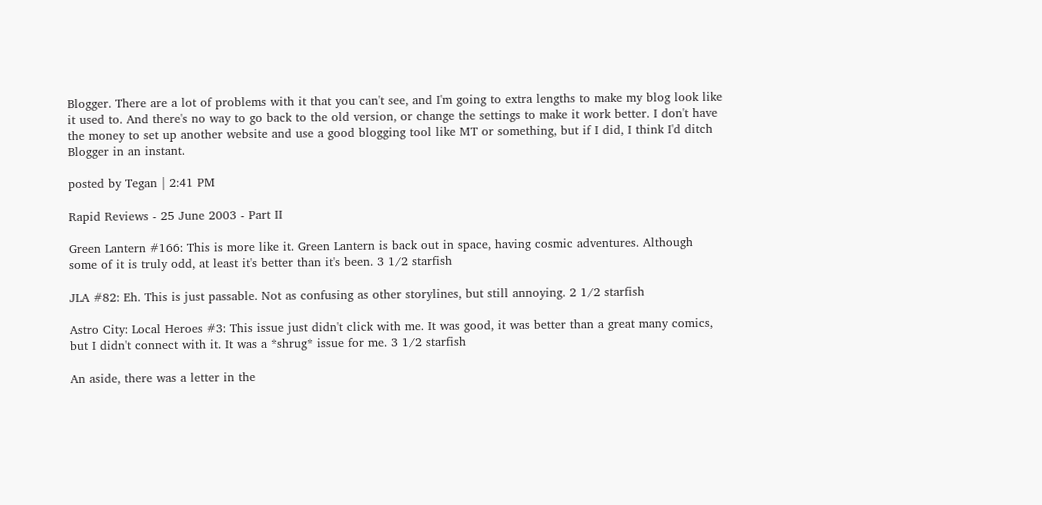Blogger. There are a lot of problems with it that you can't see, and I'm going to extra lengths to make my blog look like it used to. And there's no way to go back to the old version, or change the settings to make it work better. I don't have the money to set up another website and use a good blogging tool like MT or something, but if I did, I think I'd ditch Blogger in an instant.

posted by Tegan | 2:41 PM

Rapid Reviews - 25 June 2003 - Part II

Green Lantern #166: This is more like it. Green Lantern is back out in space, having cosmic adventures. Although some of it is truly odd, at least it's better than it's been. 3 1/2 starfish

JLA #82: Eh. This is just passable. Not as confusing as other storylines, but still annoying. 2 1/2 starfish

Astro City: Local Heroes #3: This issue just didn't click with me. It was good, it was better than a great many comics, but I didn't connect with it. It was a *shrug* issue for me. 3 1/2 starfish

An aside, there was a letter in the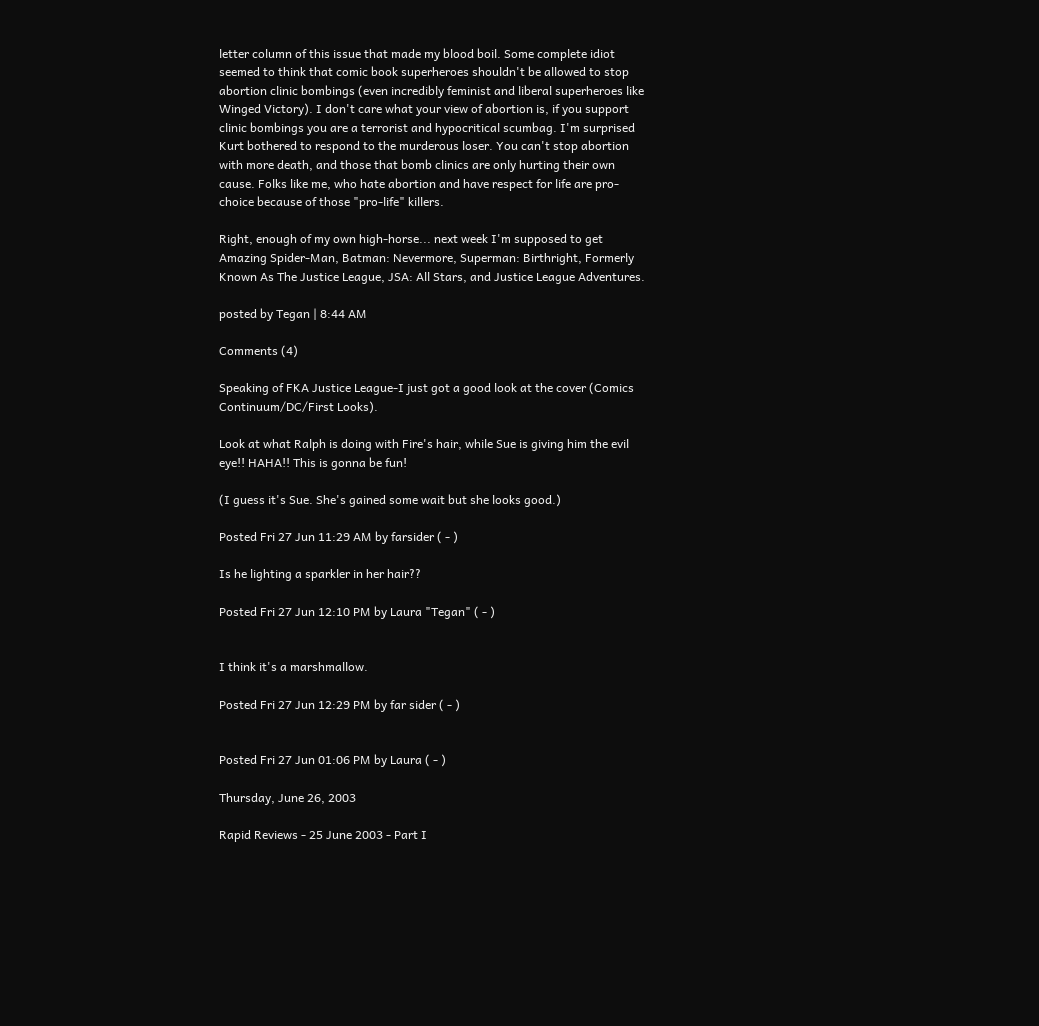letter column of this issue that made my blood boil. Some complete idiot seemed to think that comic book superheroes shouldn't be allowed to stop abortion clinic bombings (even incredibly feminist and liberal superheroes like Winged Victory). I don't care what your view of abortion is, if you support clinic bombings you are a terrorist and hypocritical scumbag. I'm surprised Kurt bothered to respond to the murderous loser. You can't stop abortion with more death, and those that bomb clinics are only hurting their own cause. Folks like me, who hate abortion and have respect for life are pro-choice because of those "pro-life" killers.

Right, enough of my own high-horse... next week I'm supposed to get Amazing Spider-Man, Batman: Nevermore, Superman: Birthright, Formerly Known As The Justice League, JSA: All Stars, and Justice League Adventures.

posted by Tegan | 8:44 AM

Comments (4)

Speaking of FKA Justice League-I just got a good look at the cover (Comics Continuum/DC/First Looks).

Look at what Ralph is doing with Fire's hair, while Sue is giving him the evil eye!! HAHA!! This is gonna be fun!

(I guess it's Sue. She's gained some wait but she looks good.)

Posted Fri 27 Jun 11:29 AM by farsider ( - )

Is he lighting a sparkler in her hair??

Posted Fri 27 Jun 12:10 PM by Laura "Tegan" ( - )


I think it's a marshmallow.

Posted Fri 27 Jun 12:29 PM by far sider ( - )


Posted Fri 27 Jun 01:06 PM by Laura ( - )

Thursday, June 26, 2003

Rapid Reviews - 25 June 2003 - Part I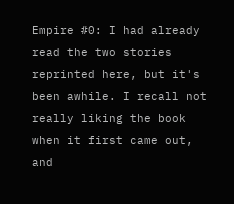Empire #0: I had already read the two stories reprinted here, but it's been awhile. I recall not really liking the book when it first came out, and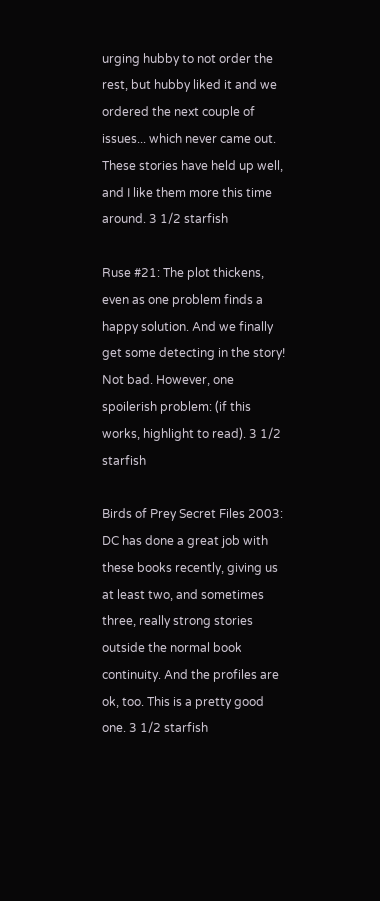urging hubby to not order the rest, but hubby liked it and we ordered the next couple of issues... which never came out. These stories have held up well, and I like them more this time around. 3 1/2 starfish

Ruse #21: The plot thickens, even as one problem finds a happy solution. And we finally get some detecting in the story! Not bad. However, one spoilerish problem: (if this works, highlight to read). 3 1/2 starfish

Birds of Prey Secret Files 2003: DC has done a great job with these books recently, giving us at least two, and sometimes three, really strong stories outside the normal book continuity. And the profiles are ok, too. This is a pretty good one. 3 1/2 starfish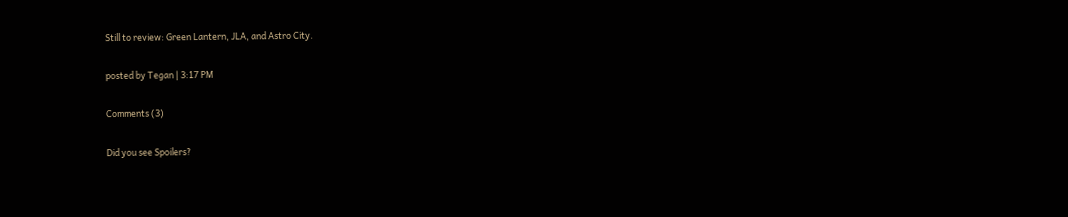Still to review: Green Lantern, JLA, and Astro City.

posted by Tegan | 3:17 PM

Comments (3)

Did you see Spoilers?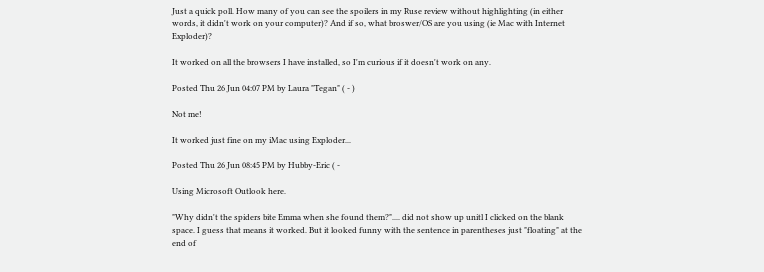Just a quick poll. How many of you can see the spoilers in my Ruse review without highlighting (in either words, it didn't work on your computer)? And if so, what broswer/OS are you using (ie Mac with Internet Exploder)?

It worked on all the browsers I have installed, so I'm curious if it doesn't work on any.

Posted Thu 26 Jun 04:07 PM by Laura "Tegan" ( - )

Not me!

It worked just fine on my iMac using Exploder...

Posted Thu 26 Jun 08:45 PM by Hubby-Eric ( -

Using Microsoft Outlook here.

"Why didn't the spiders bite Emma when she found them?".... did not show up unitl I clicked on the blank space. I guess that means it worked. But it looked funny with the sentence in parentheses just "floating" at the end of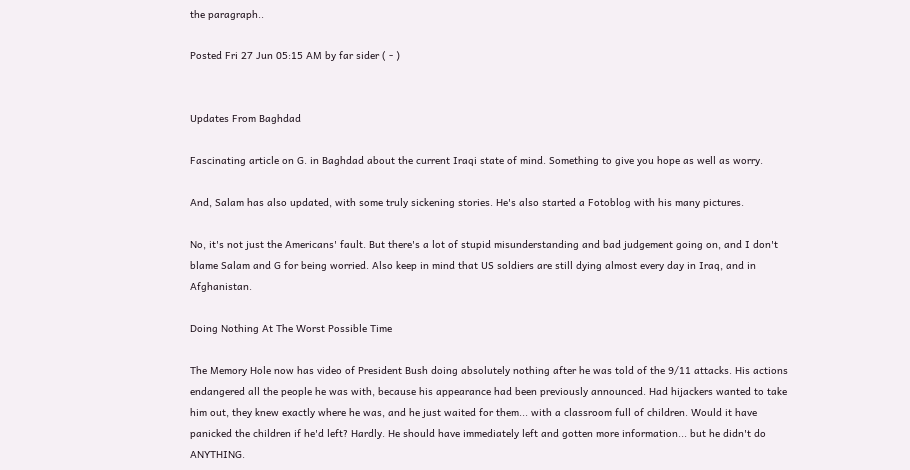the paragraph..

Posted Fri 27 Jun 05:15 AM by far sider ( - )


Updates From Baghdad

Fascinating article on G. in Baghdad about the current Iraqi state of mind. Something to give you hope as well as worry.

And, Salam has also updated, with some truly sickening stories. He's also started a Fotoblog with his many pictures.

No, it's not just the Americans' fault. But there's a lot of stupid misunderstanding and bad judgement going on, and I don't blame Salam and G for being worried. Also keep in mind that US soldiers are still dying almost every day in Iraq, and in Afghanistan.

Doing Nothing At The Worst Possible Time

The Memory Hole now has video of President Bush doing absolutely nothing after he was told of the 9/11 attacks. His actions endangered all the people he was with, because his appearance had been previously announced. Had hijackers wanted to take him out, they knew exactly where he was, and he just waited for them... with a classroom full of children. Would it have panicked the children if he'd left? Hardly. He should have immediately left and gotten more information... but he didn't do ANYTHING.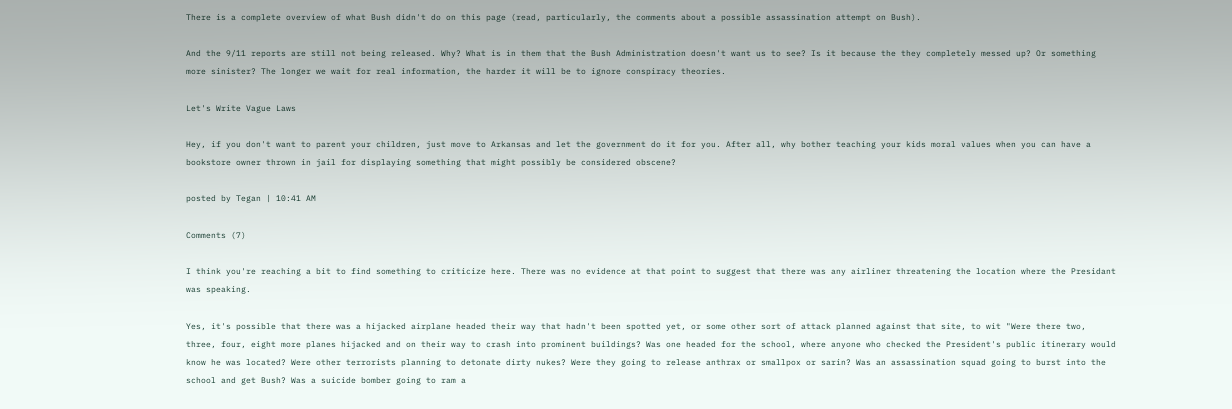There is a complete overview of what Bush didn't do on this page (read, particularly, the comments about a possible assassination attempt on Bush).

And the 9/11 reports are still not being released. Why? What is in them that the Bush Administration doesn't want us to see? Is it because the they completely messed up? Or something more sinister? The longer we wait for real information, the harder it will be to ignore conspiracy theories.

Let's Write Vague Laws

Hey, if you don't want to parent your children, just move to Arkansas and let the government do it for you. After all, why bother teaching your kids moral values when you can have a bookstore owner thrown in jail for displaying something that might possibly be considered obscene?

posted by Tegan | 10:41 AM

Comments (7)

I think you're reaching a bit to find something to criticize here. There was no evidence at that point to suggest that there was any airliner threatening the location where the Presidant was speaking.

Yes, it's possible that there was a hijacked airplane headed their way that hadn't been spotted yet, or some other sort of attack planned against that site, to wit "Were there two, three, four, eight more planes hijacked and on their way to crash into prominent buildings? Was one headed for the school, where anyone who checked the President's public itinerary would know he was located? Were other terrorists planning to detonate dirty nukes? Were they going to release anthrax or smallpox or sarin? Was an assassination squad going to burst into the school and get Bush? Was a suicide bomber going to ram a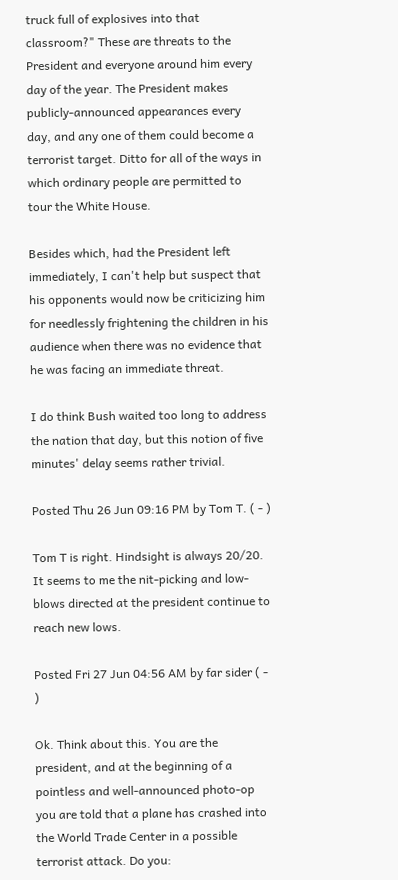truck full of explosives into that classroom?" These are threats to the President and everyone around him every day of the year. The President makes publicly-announced appearances every day, and any one of them could become a terrorist target. Ditto for all of the ways in which ordinary people are permitted to tour the White House.

Besides which, had the President left immediately, I can't help but suspect that his opponents would now be criticizing him for needlessly frightening the children in his audience when there was no evidence that he was facing an immediate threat.

I do think Bush waited too long to address the nation that day, but this notion of five minutes' delay seems rather trivial.

Posted Thu 26 Jun 09:16 PM by Tom T. ( - )

Tom T is right. Hindsight is always 20/20. It seems to me the nit-picking and low-blows directed at the president continue to reach new lows.

Posted Fri 27 Jun 04:56 AM by far sider ( - )

Ok. Think about this. You are the president, and at the beginning of a pointless and well-announced photo-op you are told that a plane has crashed into the World Trade Center in a possible terrorist attack. Do you: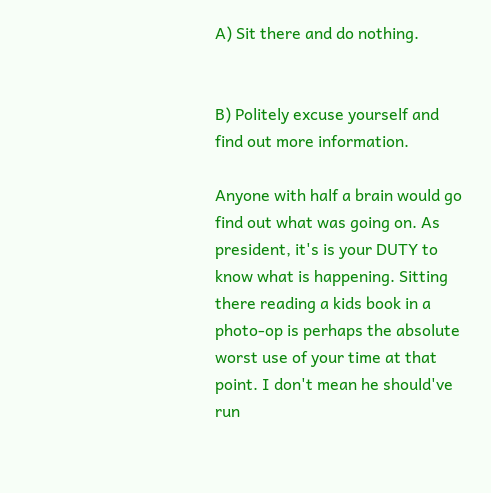A) Sit there and do nothing.


B) Politely excuse yourself and find out more information.

Anyone with half a brain would go find out what was going on. As president, it's is your DUTY to know what is happening. Sitting there reading a kids book in a photo-op is perhaps the absolute worst use of your time at that point. I don't mean he should've run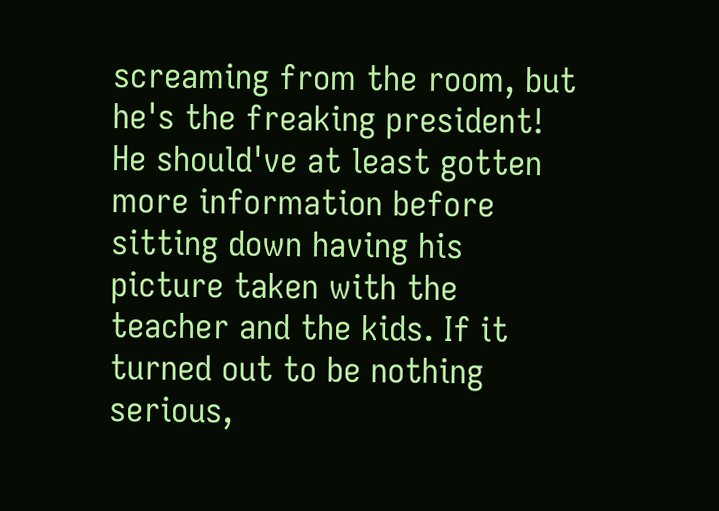screaming from the room, but he's the freaking president! He should've at least gotten more information before sitting down having his picture taken with the teacher and the kids. If it turned out to be nothing serious,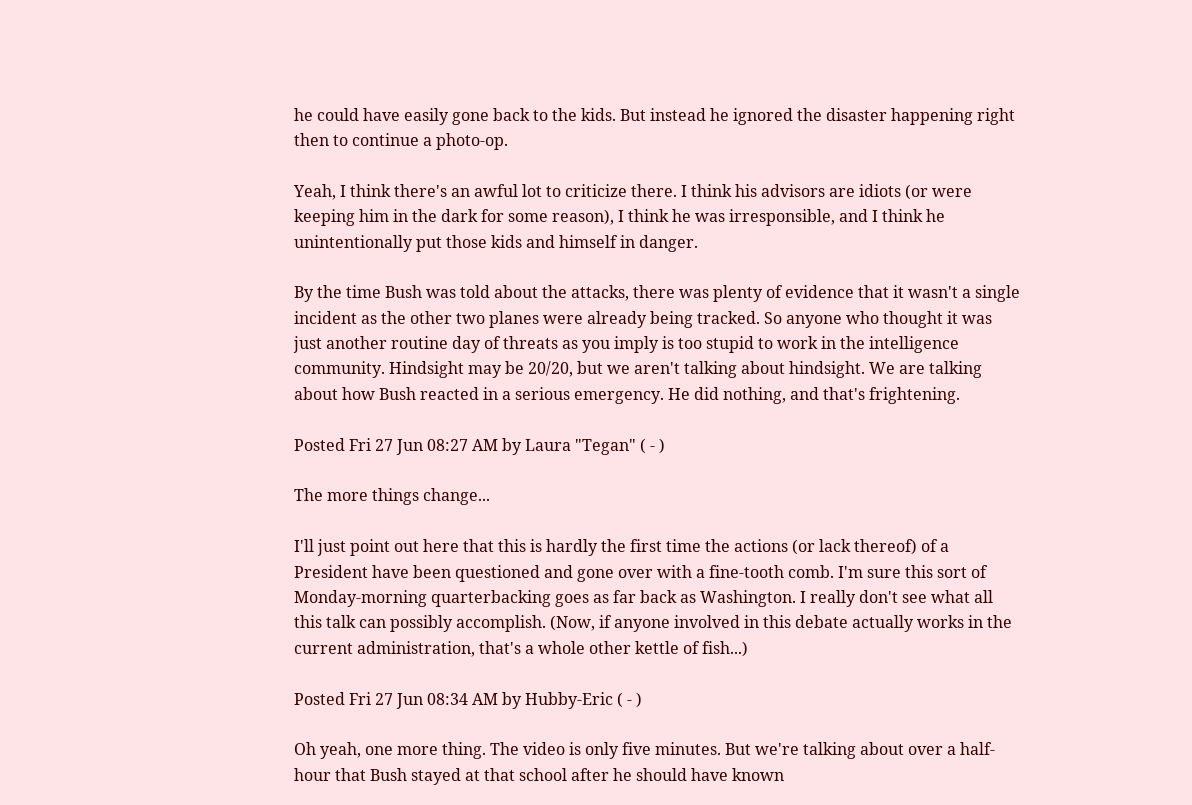he could have easily gone back to the kids. But instead he ignored the disaster happening right then to continue a photo-op.

Yeah, I think there's an awful lot to criticize there. I think his advisors are idiots (or were keeping him in the dark for some reason), I think he was irresponsible, and I think he unintentionally put those kids and himself in danger.

By the time Bush was told about the attacks, there was plenty of evidence that it wasn't a single incident as the other two planes were already being tracked. So anyone who thought it was just another routine day of threats as you imply is too stupid to work in the intelligence community. Hindsight may be 20/20, but we aren't talking about hindsight. We are talking about how Bush reacted in a serious emergency. He did nothing, and that's frightening.

Posted Fri 27 Jun 08:27 AM by Laura "Tegan" ( - )

The more things change...

I'll just point out here that this is hardly the first time the actions (or lack thereof) of a President have been questioned and gone over with a fine-tooth comb. I'm sure this sort of Monday-morning quarterbacking goes as far back as Washington. I really don't see what all this talk can possibly accomplish. (Now, if anyone involved in this debate actually works in the current administration, that's a whole other kettle of fish...)

Posted Fri 27 Jun 08:34 AM by Hubby-Eric ( - )

Oh yeah, one more thing. The video is only five minutes. But we're talking about over a half-hour that Bush stayed at that school after he should have known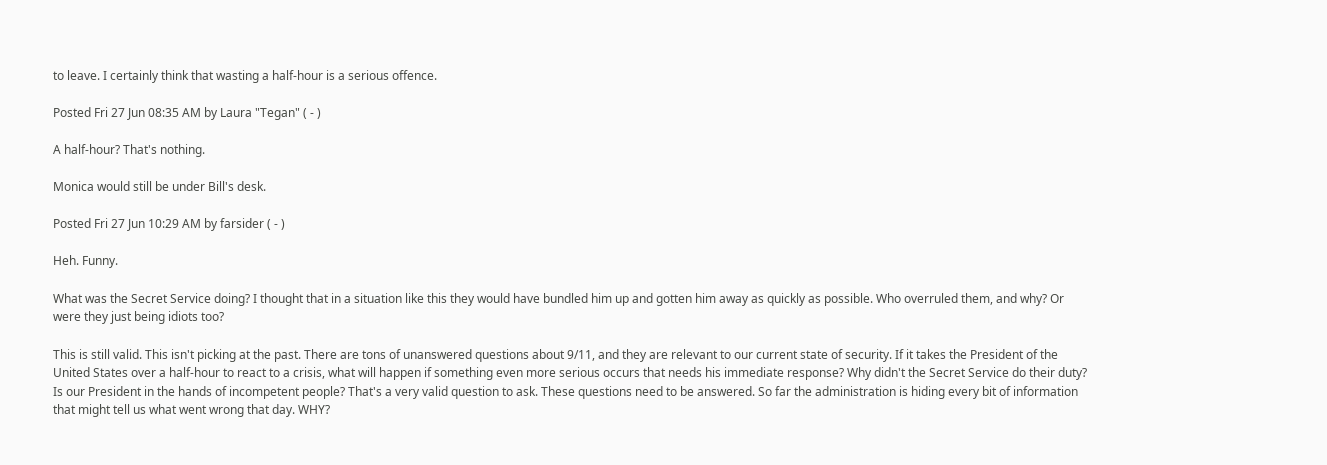to leave. I certainly think that wasting a half-hour is a serious offence.

Posted Fri 27 Jun 08:35 AM by Laura "Tegan" ( - )

A half-hour? That's nothing.

Monica would still be under Bill's desk.

Posted Fri 27 Jun 10:29 AM by farsider ( - )

Heh. Funny.

What was the Secret Service doing? I thought that in a situation like this they would have bundled him up and gotten him away as quickly as possible. Who overruled them, and why? Or were they just being idiots too?

This is still valid. This isn't picking at the past. There are tons of unanswered questions about 9/11, and they are relevant to our current state of security. If it takes the President of the United States over a half-hour to react to a crisis, what will happen if something even more serious occurs that needs his immediate response? Why didn't the Secret Service do their duty? Is our President in the hands of incompetent people? That's a very valid question to ask. These questions need to be answered. So far the administration is hiding every bit of information that might tell us what went wrong that day. WHY?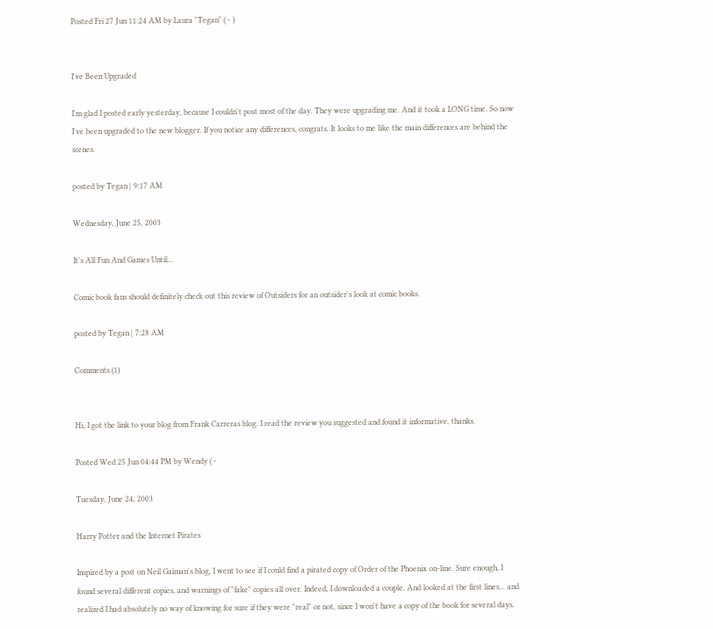Posted Fri 27 Jun 11:24 AM by Laura "Tegan" ( - )


I've Been Upgraded

I'm glad I posted early yesterday, because I couldn't post most of the day. They were upgrading me. And it took a LONG time. So now I've been upgraded to the new blogger. If you notice any differences, congrats. It looks to me like the main differences are behind the scenes.

posted by Tegan | 9:17 AM

Wednesday, June 25, 2003

It's All Fun And Games Until...

Comic book fans should definitely check out this review of Outsiders for an outsider's look at comic books.

posted by Tegan | 7:28 AM

Comments (1)


Hi, I got the link to your blog from Frank Carreras blog. I read the review you suggested and found it informative, thanks.

Posted Wed 25 Jun 04:44 PM by Wendy ( -

Tuesday, June 24, 2003

Harry Potter and the Internet Pirates

Inspired by a post on Neil Gaiman's blog, I went to see if I could find a pirated copy of Order of the Phoenix on-line. Sure enough, I found several different copies, and warnings of "fake" copies all over. Indeed, I downloaded a couple. And looked at the first lines... and realized I had absolutely no way of knowing for sure if they were "real" or not, since I won't have a copy of the book for several days.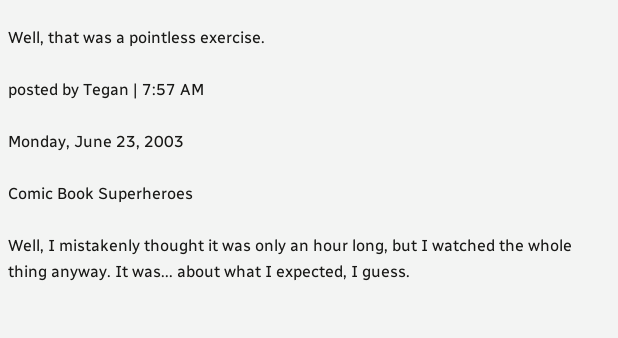Well, that was a pointless exercise.

posted by Tegan | 7:57 AM

Monday, June 23, 2003

Comic Book Superheroes

Well, I mistakenly thought it was only an hour long, but I watched the whole thing anyway. It was... about what I expected, I guess.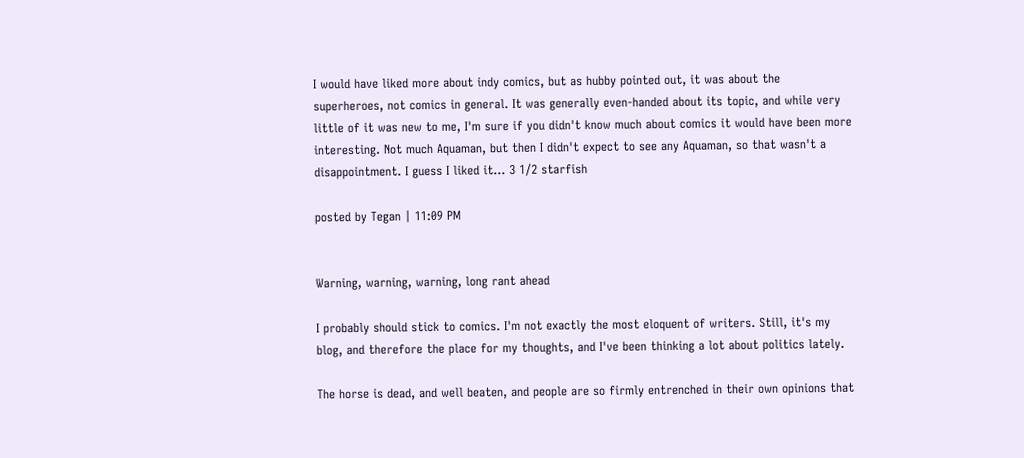I would have liked more about indy comics, but as hubby pointed out, it was about the superheroes, not comics in general. It was generally even-handed about its topic, and while very little of it was new to me, I'm sure if you didn't know much about comics it would have been more interesting. Not much Aquaman, but then I didn't expect to see any Aquaman, so that wasn't a disappointment. I guess I liked it... 3 1/2 starfish

posted by Tegan | 11:09 PM


Warning, warning, warning, long rant ahead

I probably should stick to comics. I'm not exactly the most eloquent of writers. Still, it's my blog, and therefore the place for my thoughts, and I've been thinking a lot about politics lately.

The horse is dead, and well beaten, and people are so firmly entrenched in their own opinions that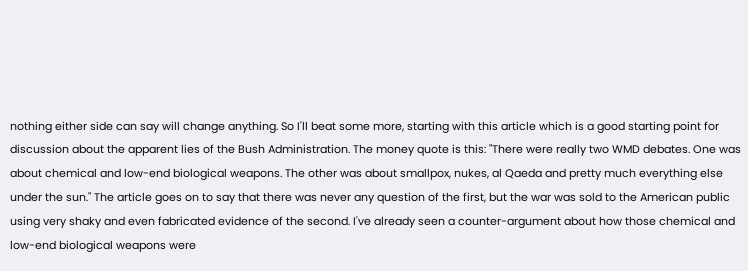nothing either side can say will change anything. So I'll beat some more, starting with this article which is a good starting point for discussion about the apparent lies of the Bush Administration. The money quote is this: "There were really two WMD debates. One was about chemical and low-end biological weapons. The other was about smallpox, nukes, al Qaeda and pretty much everything else under the sun." The article goes on to say that there was never any question of the first, but the war was sold to the American public using very shaky and even fabricated evidence of the second. I've already seen a counter-argument about how those chemical and low-end biological weapons were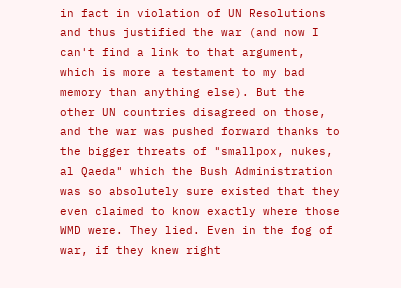in fact in violation of UN Resolutions and thus justified the war (and now I can't find a link to that argument, which is more a testament to my bad memory than anything else). But the other UN countries disagreed on those, and the war was pushed forward thanks to the bigger threats of "smallpox, nukes, al Qaeda" which the Bush Administration was so absolutely sure existed that they even claimed to know exactly where those WMD were. They lied. Even in the fog of war, if they knew right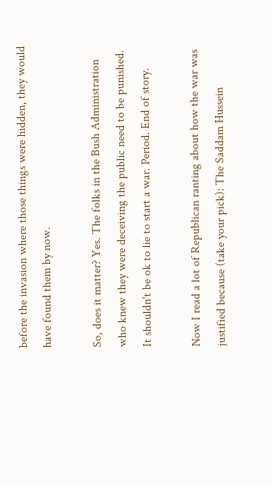before the invasion where those things were hidden, they would have found them by now.

So, does it matter? Yes. The folks in the Bush Administration who knew they were deceiving the public need to be punished. It shouldn't be ok to lie to start a war. Period. End of story.

Now I read a lot of Republican ranting about how the war was justified because (take your pick): The Saddam Hussein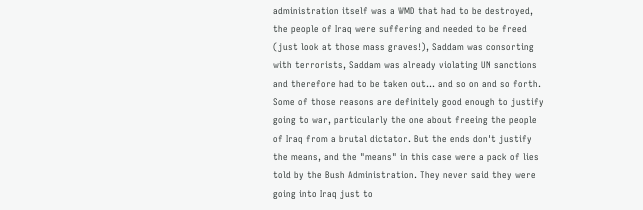administration itself was a WMD that had to be destroyed, the people of Iraq were suffering and needed to be freed (just look at those mass graves!), Saddam was consorting with terrorists, Saddam was already violating UN sanctions and therefore had to be taken out... and so on and so forth. Some of those reasons are definitely good enough to justify going to war, particularly the one about freeing the people of Iraq from a brutal dictator. But the ends don't justify the means, and the "means" in this case were a pack of lies told by the Bush Administration. They never said they were going into Iraq just to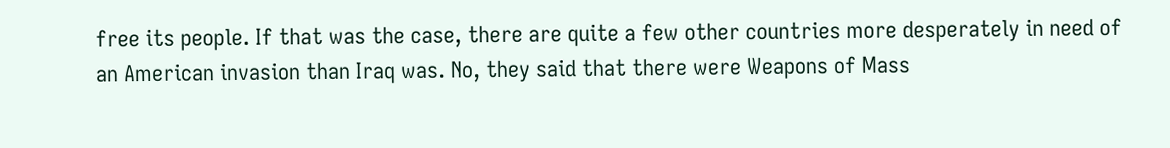free its people. If that was the case, there are quite a few other countries more desperately in need of an American invasion than Iraq was. No, they said that there were Weapons of Mass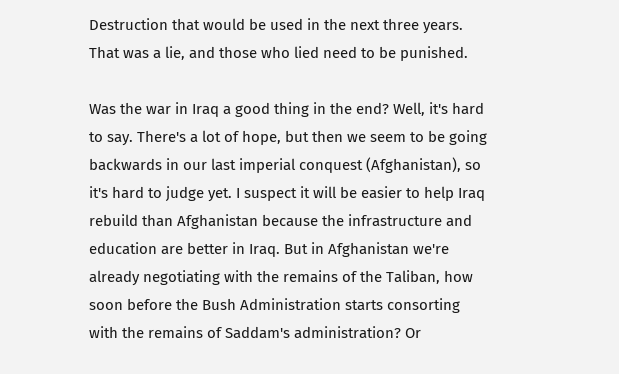Destruction that would be used in the next three years. That was a lie, and those who lied need to be punished.

Was the war in Iraq a good thing in the end? Well, it's hard to say. There's a lot of hope, but then we seem to be going backwards in our last imperial conquest (Afghanistan), so it's hard to judge yet. I suspect it will be easier to help Iraq rebuild than Afghanistan because the infrastructure and education are better in Iraq. But in Afghanistan we're already negotiating with the remains of the Taliban, how soon before the Bush Administration starts consorting with the remains of Saddam's administration? Or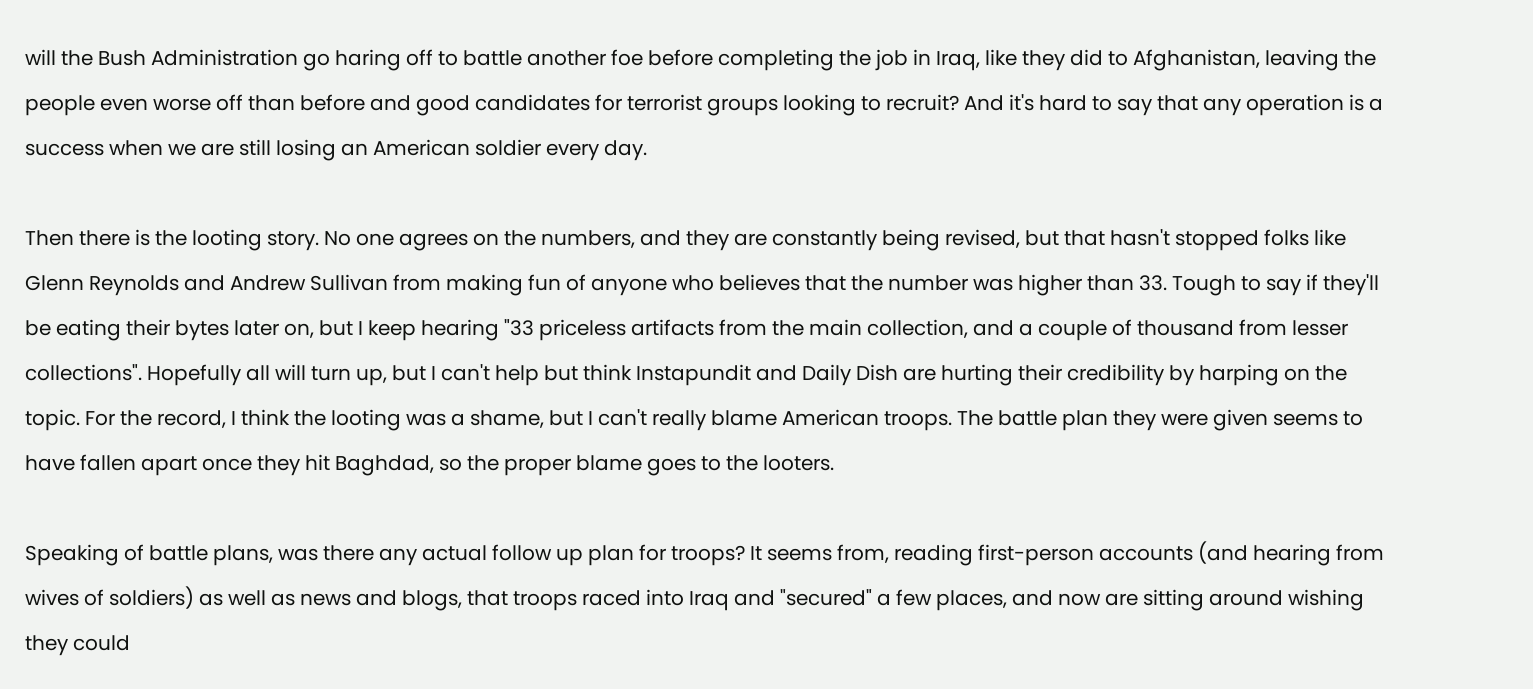will the Bush Administration go haring off to battle another foe before completing the job in Iraq, like they did to Afghanistan, leaving the people even worse off than before and good candidates for terrorist groups looking to recruit? And it's hard to say that any operation is a success when we are still losing an American soldier every day.

Then there is the looting story. No one agrees on the numbers, and they are constantly being revised, but that hasn't stopped folks like Glenn Reynolds and Andrew Sullivan from making fun of anyone who believes that the number was higher than 33. Tough to say if they'll be eating their bytes later on, but I keep hearing "33 priceless artifacts from the main collection, and a couple of thousand from lesser collections". Hopefully all will turn up, but I can't help but think Instapundit and Daily Dish are hurting their credibility by harping on the topic. For the record, I think the looting was a shame, but I can't really blame American troops. The battle plan they were given seems to have fallen apart once they hit Baghdad, so the proper blame goes to the looters.

Speaking of battle plans, was there any actual follow up plan for troops? It seems from, reading first-person accounts (and hearing from wives of soldiers) as well as news and blogs, that troops raced into Iraq and "secured" a few places, and now are sitting around wishing they could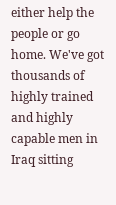either help the people or go home. We've got thousands of highly trained and highly capable men in Iraq sitting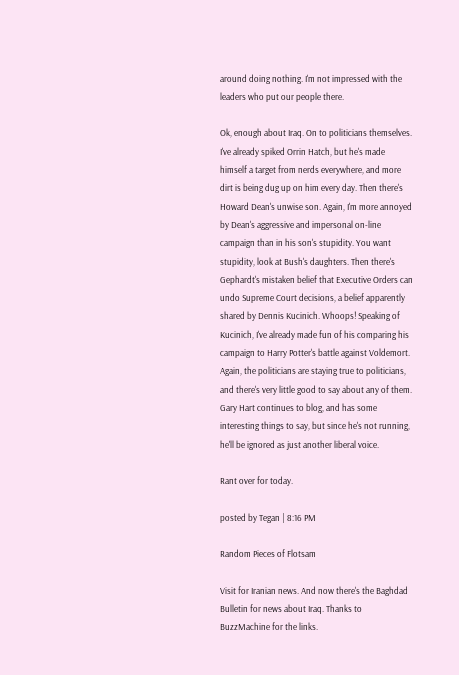around doing nothing. I'm not impressed with the leaders who put our people there.

Ok, enough about Iraq. On to politicians themselves. I've already spiked Orrin Hatch, but he's made himself a target from nerds everywhere, and more dirt is being dug up on him every day. Then there's Howard Dean's unwise son. Again, I'm more annoyed by Dean's aggressive and impersonal on-line campaign than in his son's stupidity. You want stupidity, look at Bush's daughters. Then there's Gephardt's mistaken belief that Executive Orders can undo Supreme Court decisions, a belief apparently shared by Dennis Kucinich. Whoops! Speaking of Kucinich, I've already made fun of his comparing his campaign to Harry Potter's battle against Voldemort. Again, the politicians are staying true to politicians, and there's very little good to say about any of them. Gary Hart continues to blog, and has some interesting things to say, but since he's not running, he'll be ignored as just another liberal voice.

Rant over for today.

posted by Tegan | 8:16 PM

Random Pieces of Flotsam

Visit for Iranian news. And now there's the Baghdad Bulletin for news about Iraq. Thanks to BuzzMachine for the links.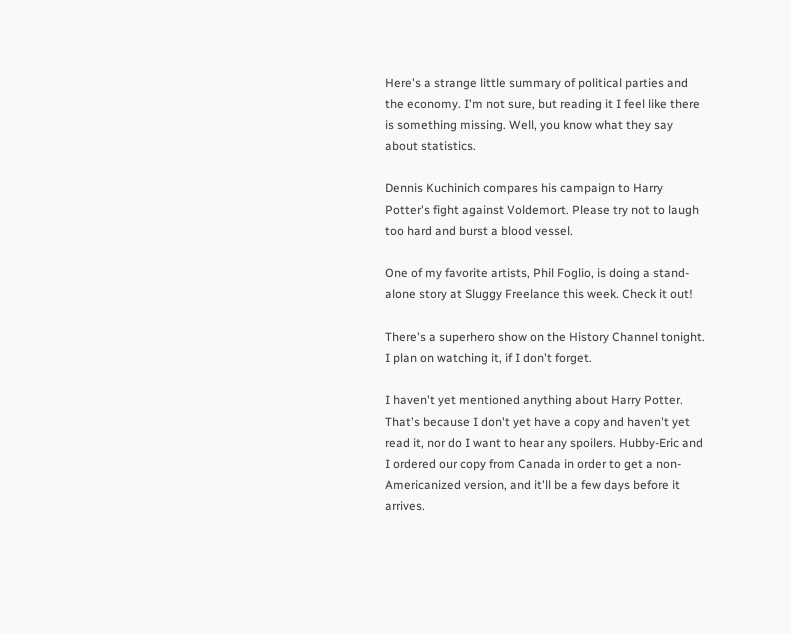Here's a strange little summary of political parties and the economy. I'm not sure, but reading it I feel like there is something missing. Well, you know what they say about statistics.

Dennis Kuchinich compares his campaign to Harry Potter's fight against Voldemort. Please try not to laugh too hard and burst a blood vessel.

One of my favorite artists, Phil Foglio, is doing a stand-alone story at Sluggy Freelance this week. Check it out!

There's a superhero show on the History Channel tonight. I plan on watching it, if I don't forget.

I haven't yet mentioned anything about Harry Potter. That's because I don't yet have a copy and haven't yet read it, nor do I want to hear any spoilers. Hubby-Eric and I ordered our copy from Canada in order to get a non-Americanized version, and it'll be a few days before it arrives.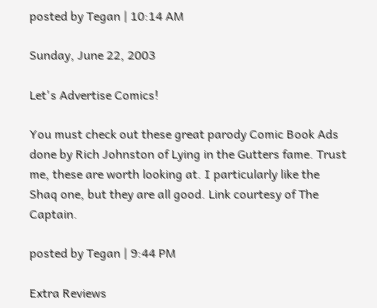posted by Tegan | 10:14 AM

Sunday, June 22, 2003

Let's Advertise Comics!

You must check out these great parody Comic Book Ads done by Rich Johnston of Lying in the Gutters fame. Trust me, these are worth looking at. I particularly like the Shaq one, but they are all good. Link courtesy of The Captain.

posted by Tegan | 9:44 PM

Extra Reviews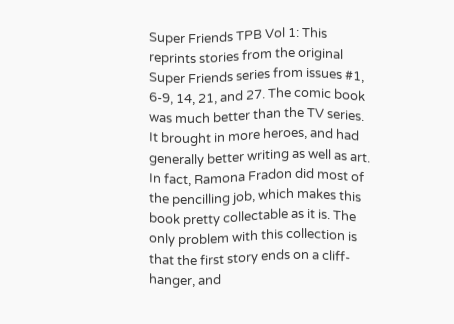Super Friends TPB Vol 1: This reprints stories from the original Super Friends series from issues #1, 6-9, 14, 21, and 27. The comic book was much better than the TV series. It brought in more heroes, and had generally better writing as well as art. In fact, Ramona Fradon did most of the pencilling job, which makes this book pretty collectable as it is. The only problem with this collection is that the first story ends on a cliff-hanger, and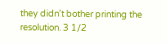they didn't bother printing the resolution. 3 1/2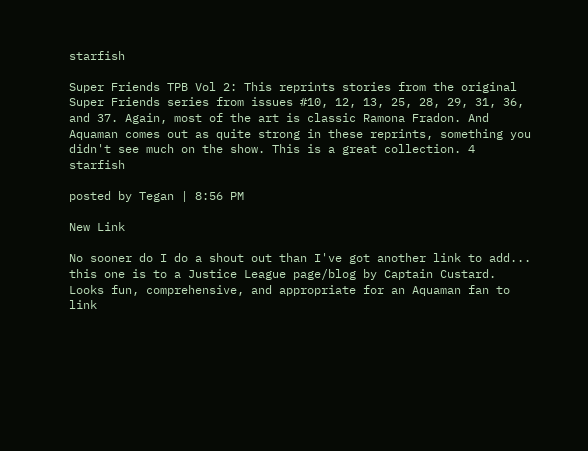starfish

Super Friends TPB Vol 2: This reprints stories from the original Super Friends series from issues #10, 12, 13, 25, 28, 29, 31, 36, and 37. Again, most of the art is classic Ramona Fradon. And Aquaman comes out as quite strong in these reprints, something you didn't see much on the show. This is a great collection. 4 starfish

posted by Tegan | 8:56 PM

New Link

No sooner do I do a shout out than I've got another link to add... this one is to a Justice League page/blog by Captain Custard. Looks fun, comprehensive, and appropriate for an Aquaman fan to link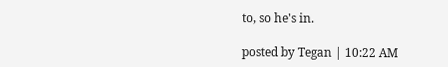to, so he's in.

posted by Tegan | 10:22 AM